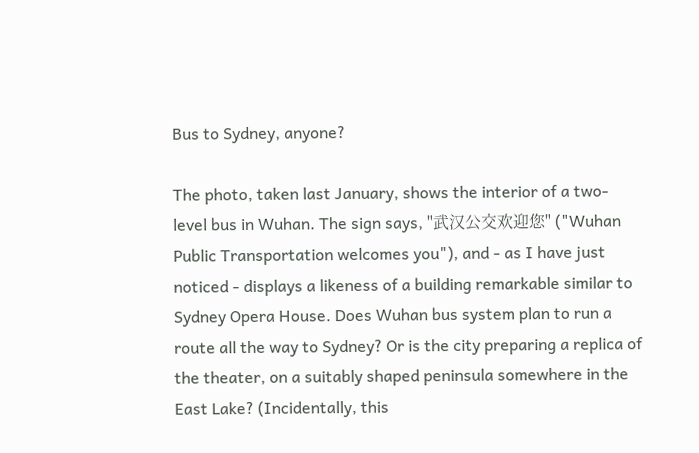Bus to Sydney, anyone?

The photo, taken last January, shows the interior of a two-level bus in Wuhan. The sign says, "武汉公交欢迎您" ("Wuhan Public Transportation welcomes you"), and - as I have just noticed - displays a likeness of a building remarkable similar to Sydney Opera House. Does Wuhan bus system plan to run a route all the way to Sydney? Or is the city preparing a replica of the theater, on a suitably shaped peninsula somewhere in the East Lake? (Incidentally, this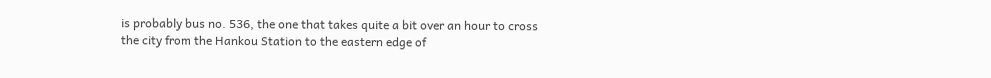is probably bus no. 536, the one that takes quite a bit over an hour to cross the city from the Hankou Station to the eastern edge of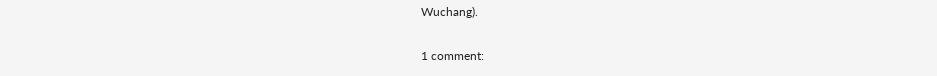Wuchang).

1 comment: